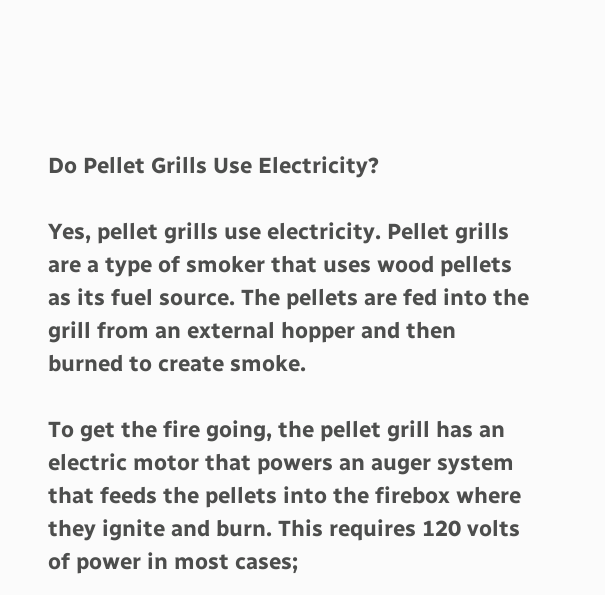Do Pellet Grills Use Electricity?

Yes, pellet grills use electricity. Pellet grills are a type of smoker that uses wood pellets as its fuel source. The pellets are fed into the grill from an external hopper and then burned to create smoke.

To get the fire going, the pellet grill has an electric motor that powers an auger system that feeds the pellets into the firebox where they ignite and burn. This requires 120 volts of power in most cases;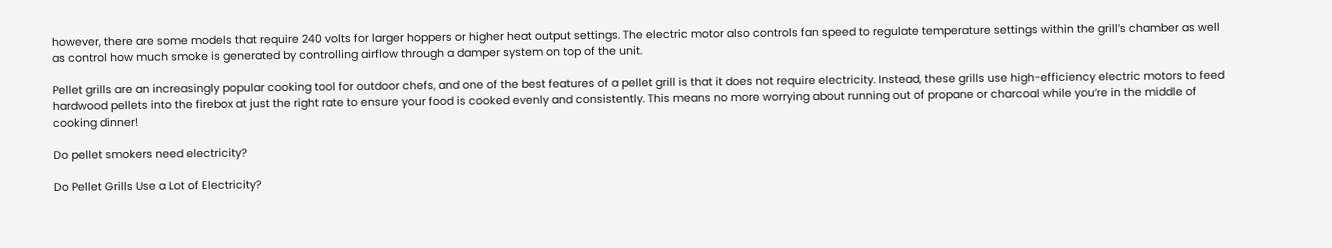however, there are some models that require 240 volts for larger hoppers or higher heat output settings. The electric motor also controls fan speed to regulate temperature settings within the grill’s chamber as well as control how much smoke is generated by controlling airflow through a damper system on top of the unit.

Pellet grills are an increasingly popular cooking tool for outdoor chefs, and one of the best features of a pellet grill is that it does not require electricity. Instead, these grills use high-efficiency electric motors to feed hardwood pellets into the firebox at just the right rate to ensure your food is cooked evenly and consistently. This means no more worrying about running out of propane or charcoal while you’re in the middle of cooking dinner!

Do pellet smokers need electricity?

Do Pellet Grills Use a Lot of Electricity?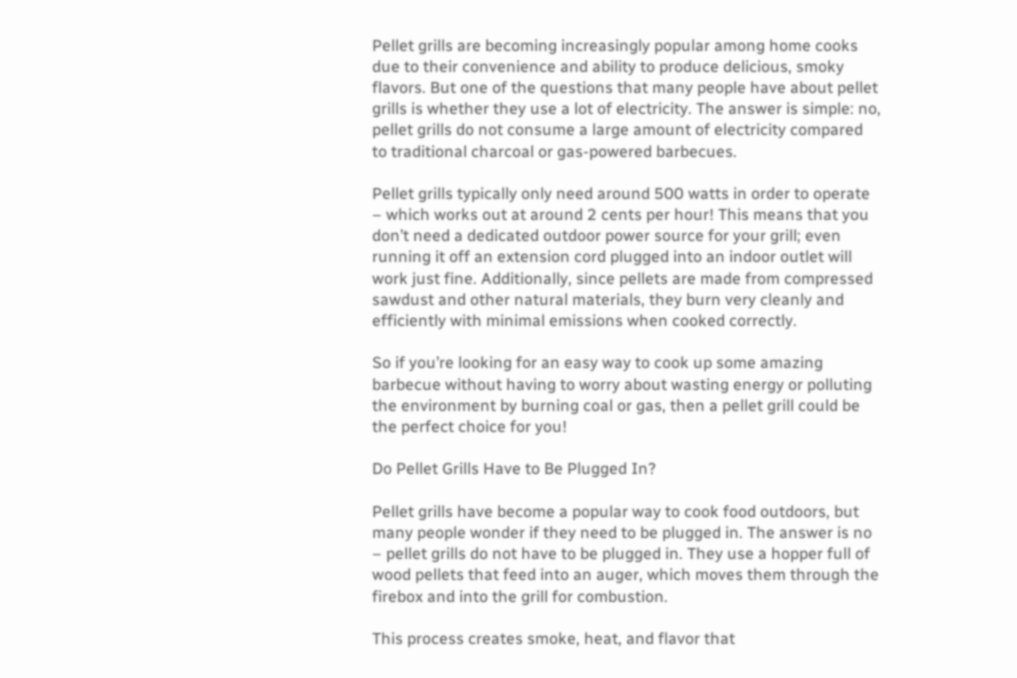Pellet grills are becoming increasingly popular among home cooks due to their convenience and ability to produce delicious, smoky flavors. But one of the questions that many people have about pellet grills is whether they use a lot of electricity. The answer is simple: no, pellet grills do not consume a large amount of electricity compared to traditional charcoal or gas-powered barbecues.

Pellet grills typically only need around 500 watts in order to operate – which works out at around 2 cents per hour! This means that you don’t need a dedicated outdoor power source for your grill; even running it off an extension cord plugged into an indoor outlet will work just fine. Additionally, since pellets are made from compressed sawdust and other natural materials, they burn very cleanly and efficiently with minimal emissions when cooked correctly.

So if you’re looking for an easy way to cook up some amazing barbecue without having to worry about wasting energy or polluting the environment by burning coal or gas, then a pellet grill could be the perfect choice for you!

Do Pellet Grills Have to Be Plugged In?

Pellet grills have become a popular way to cook food outdoors, but many people wonder if they need to be plugged in. The answer is no – pellet grills do not have to be plugged in. They use a hopper full of wood pellets that feed into an auger, which moves them through the firebox and into the grill for combustion.

This process creates smoke, heat, and flavor that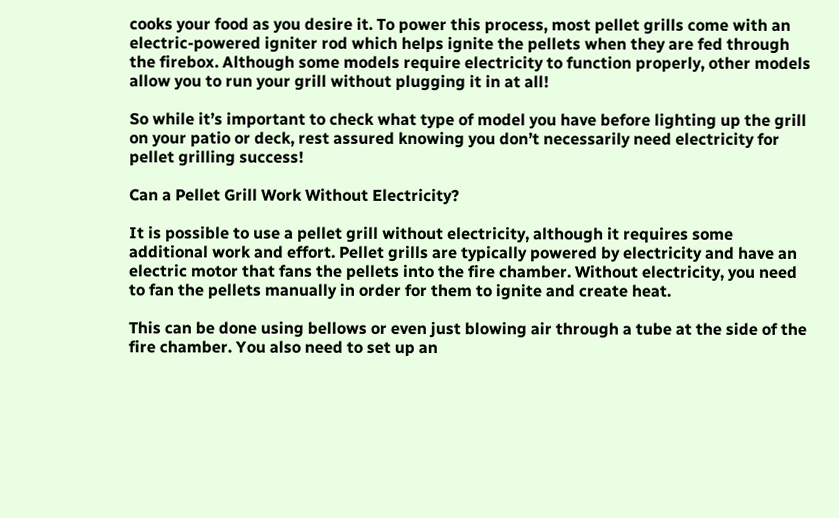cooks your food as you desire it. To power this process, most pellet grills come with an electric-powered igniter rod which helps ignite the pellets when they are fed through the firebox. Although some models require electricity to function properly, other models allow you to run your grill without plugging it in at all!

So while it’s important to check what type of model you have before lighting up the grill on your patio or deck, rest assured knowing you don’t necessarily need electricity for pellet grilling success!

Can a Pellet Grill Work Without Electricity?

It is possible to use a pellet grill without electricity, although it requires some additional work and effort. Pellet grills are typically powered by electricity and have an electric motor that fans the pellets into the fire chamber. Without electricity, you need to fan the pellets manually in order for them to ignite and create heat.

This can be done using bellows or even just blowing air through a tube at the side of the fire chamber. You also need to set up an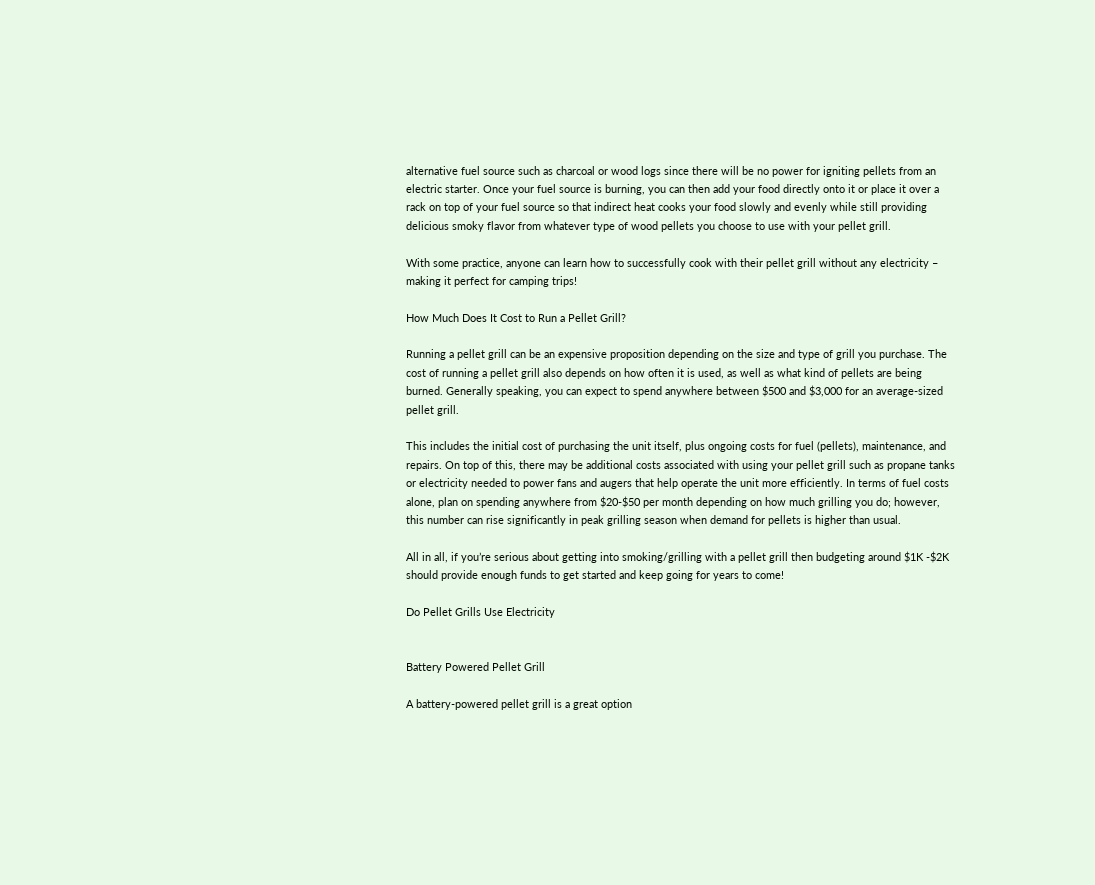alternative fuel source such as charcoal or wood logs since there will be no power for igniting pellets from an electric starter. Once your fuel source is burning, you can then add your food directly onto it or place it over a rack on top of your fuel source so that indirect heat cooks your food slowly and evenly while still providing delicious smoky flavor from whatever type of wood pellets you choose to use with your pellet grill.

With some practice, anyone can learn how to successfully cook with their pellet grill without any electricity – making it perfect for camping trips!

How Much Does It Cost to Run a Pellet Grill?

Running a pellet grill can be an expensive proposition depending on the size and type of grill you purchase. The cost of running a pellet grill also depends on how often it is used, as well as what kind of pellets are being burned. Generally speaking, you can expect to spend anywhere between $500 and $3,000 for an average-sized pellet grill.

This includes the initial cost of purchasing the unit itself, plus ongoing costs for fuel (pellets), maintenance, and repairs. On top of this, there may be additional costs associated with using your pellet grill such as propane tanks or electricity needed to power fans and augers that help operate the unit more efficiently. In terms of fuel costs alone, plan on spending anywhere from $20-$50 per month depending on how much grilling you do; however, this number can rise significantly in peak grilling season when demand for pellets is higher than usual.

All in all, if you’re serious about getting into smoking/grilling with a pellet grill then budgeting around $1K -$2K should provide enough funds to get started and keep going for years to come!

Do Pellet Grills Use Electricity


Battery Powered Pellet Grill

A battery-powered pellet grill is a great option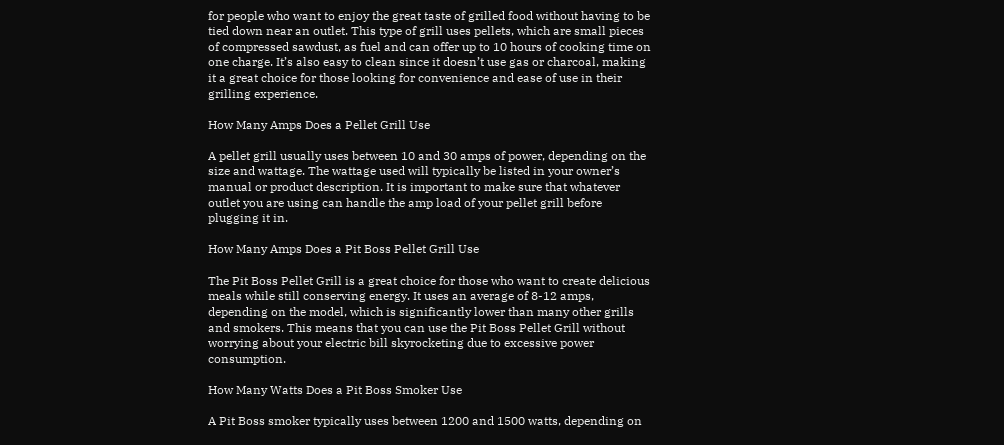for people who want to enjoy the great taste of grilled food without having to be tied down near an outlet. This type of grill uses pellets, which are small pieces of compressed sawdust, as fuel and can offer up to 10 hours of cooking time on one charge. It’s also easy to clean since it doesn’t use gas or charcoal, making it a great choice for those looking for convenience and ease of use in their grilling experience.

How Many Amps Does a Pellet Grill Use

A pellet grill usually uses between 10 and 30 amps of power, depending on the size and wattage. The wattage used will typically be listed in your owner’s manual or product description. It is important to make sure that whatever outlet you are using can handle the amp load of your pellet grill before plugging it in.

How Many Amps Does a Pit Boss Pellet Grill Use

The Pit Boss Pellet Grill is a great choice for those who want to create delicious meals while still conserving energy. It uses an average of 8-12 amps, depending on the model, which is significantly lower than many other grills and smokers. This means that you can use the Pit Boss Pellet Grill without worrying about your electric bill skyrocketing due to excessive power consumption.

How Many Watts Does a Pit Boss Smoker Use

A Pit Boss smoker typically uses between 1200 and 1500 watts, depending on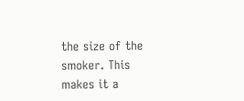the size of the smoker. This makes it a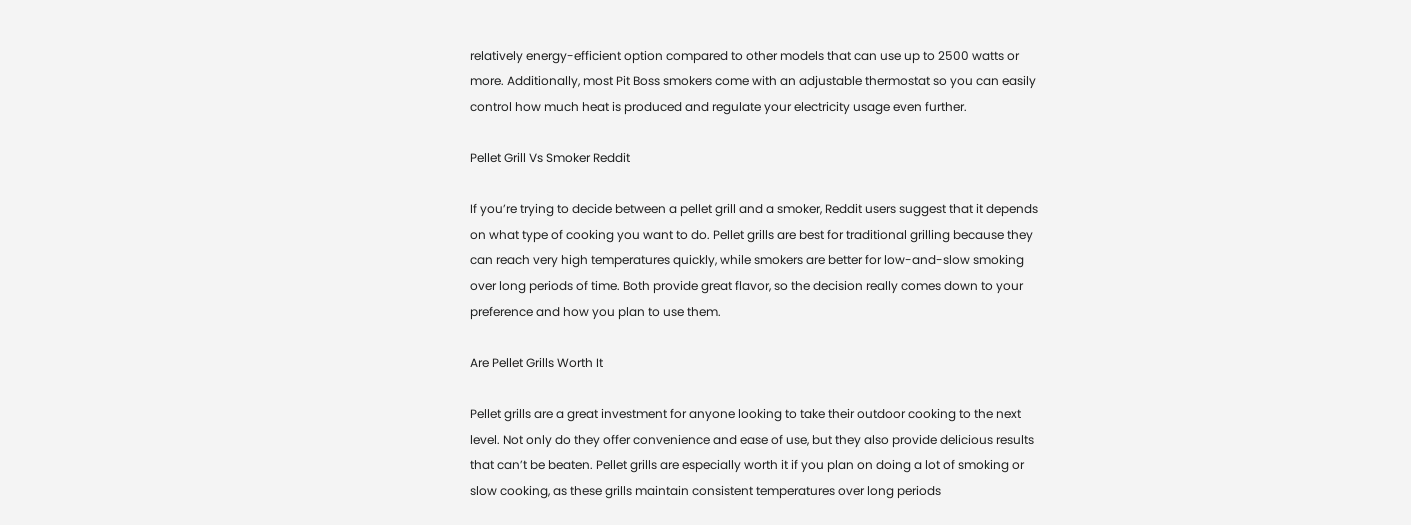relatively energy-efficient option compared to other models that can use up to 2500 watts or more. Additionally, most Pit Boss smokers come with an adjustable thermostat so you can easily control how much heat is produced and regulate your electricity usage even further.

Pellet Grill Vs Smoker Reddit

If you’re trying to decide between a pellet grill and a smoker, Reddit users suggest that it depends on what type of cooking you want to do. Pellet grills are best for traditional grilling because they can reach very high temperatures quickly, while smokers are better for low-and-slow smoking over long periods of time. Both provide great flavor, so the decision really comes down to your preference and how you plan to use them.

Are Pellet Grills Worth It

Pellet grills are a great investment for anyone looking to take their outdoor cooking to the next level. Not only do they offer convenience and ease of use, but they also provide delicious results that can’t be beaten. Pellet grills are especially worth it if you plan on doing a lot of smoking or slow cooking, as these grills maintain consistent temperatures over long periods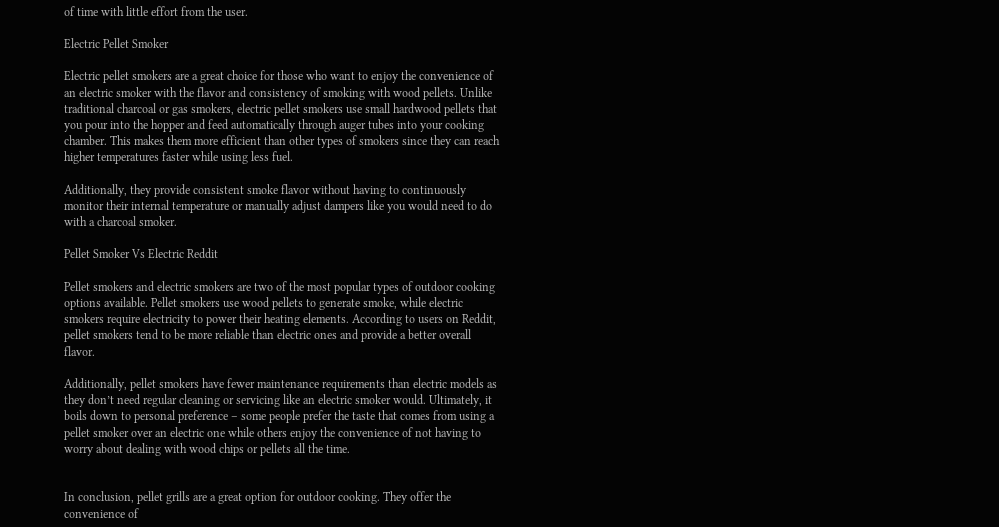of time with little effort from the user.

Electric Pellet Smoker

Electric pellet smokers are a great choice for those who want to enjoy the convenience of an electric smoker with the flavor and consistency of smoking with wood pellets. Unlike traditional charcoal or gas smokers, electric pellet smokers use small hardwood pellets that you pour into the hopper and feed automatically through auger tubes into your cooking chamber. This makes them more efficient than other types of smokers since they can reach higher temperatures faster while using less fuel.

Additionally, they provide consistent smoke flavor without having to continuously monitor their internal temperature or manually adjust dampers like you would need to do with a charcoal smoker.

Pellet Smoker Vs Electric Reddit

Pellet smokers and electric smokers are two of the most popular types of outdoor cooking options available. Pellet smokers use wood pellets to generate smoke, while electric smokers require electricity to power their heating elements. According to users on Reddit, pellet smokers tend to be more reliable than electric ones and provide a better overall flavor.

Additionally, pellet smokers have fewer maintenance requirements than electric models as they don’t need regular cleaning or servicing like an electric smoker would. Ultimately, it boils down to personal preference – some people prefer the taste that comes from using a pellet smoker over an electric one while others enjoy the convenience of not having to worry about dealing with wood chips or pellets all the time.


In conclusion, pellet grills are a great option for outdoor cooking. They offer the convenience of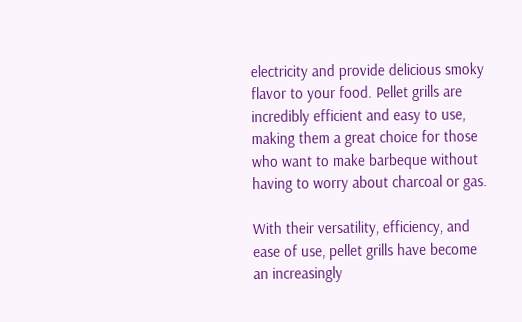electricity and provide delicious smoky flavor to your food. Pellet grills are incredibly efficient and easy to use, making them a great choice for those who want to make barbeque without having to worry about charcoal or gas.

With their versatility, efficiency, and ease of use, pellet grills have become an increasingly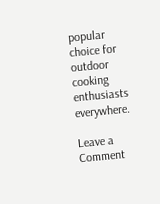popular choice for outdoor cooking enthusiasts everywhere.

Leave a Comment